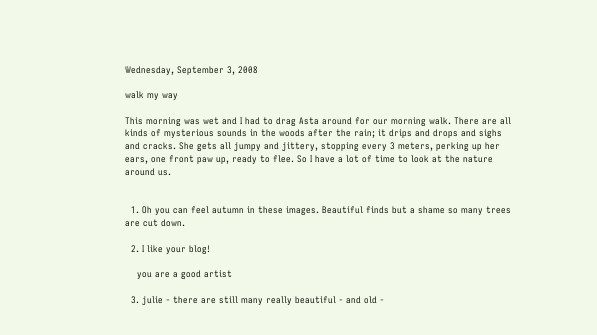Wednesday, September 3, 2008

walk my way

This morning was wet and I had to drag Asta around for our morning walk. There are all kinds of mysterious sounds in the woods after the rain; it drips and drops and sighs and cracks. She gets all jumpy and jittery, stopping every 3 meters, perking up her ears, one front paw up, ready to flee. So I have a lot of time to look at the nature around us.


  1. Oh you can feel autumn in these images. Beautiful finds but a shame so many trees are cut down.

  2. I like your blog!

    you are a good artist

  3. julie - there are still many really beautiful - and old -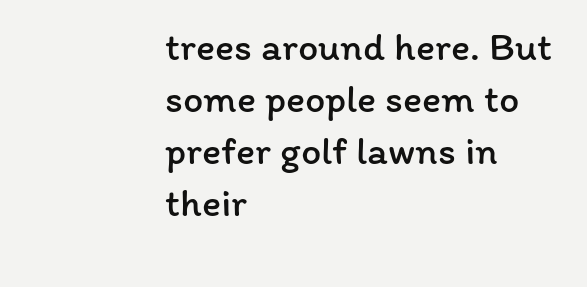trees around here. But some people seem to prefer golf lawns in their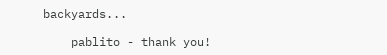backyards...

    pablito - thank you!